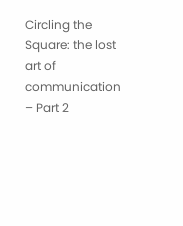Circling the Square: the lost art of communication – Part 2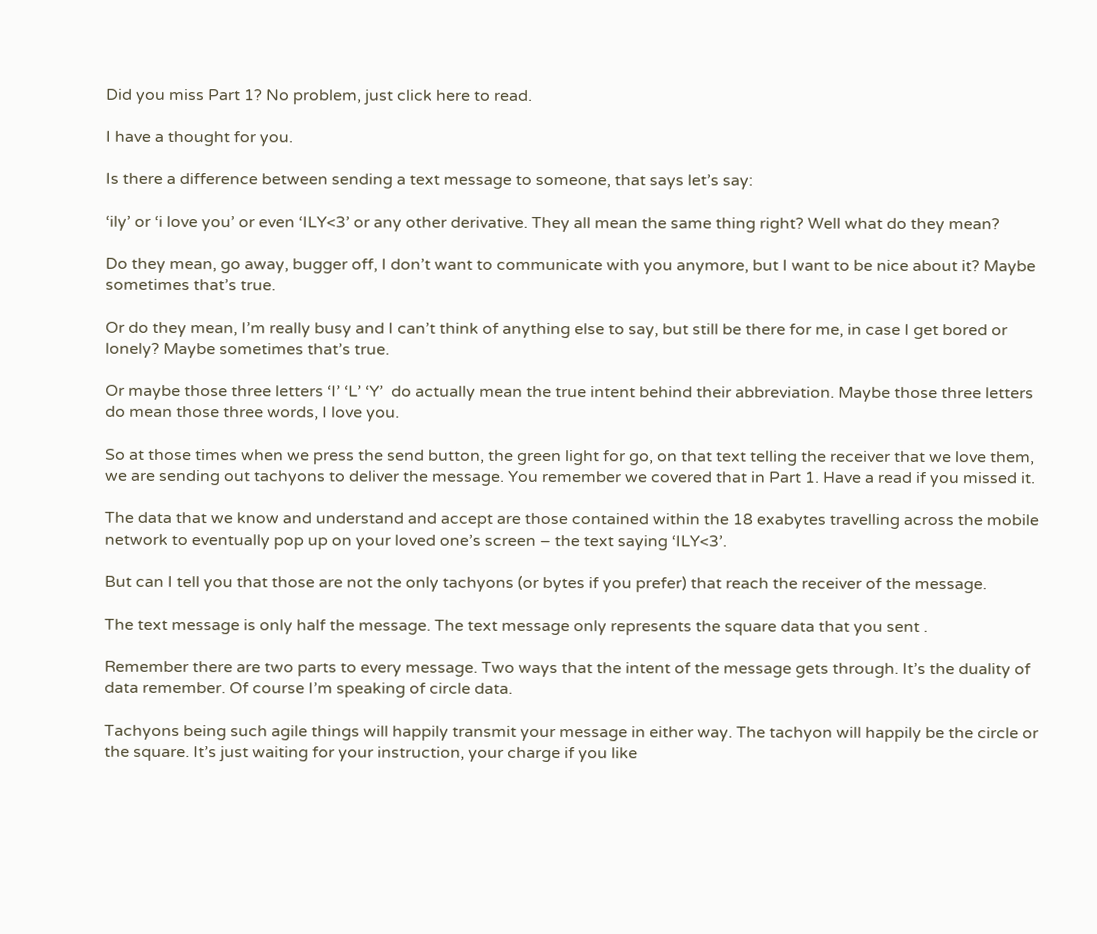Did you miss Part 1? No problem, just click here to read.

I have a thought for you.

Is there a difference between sending a text message to someone, that says let’s say:

‘ily’ or ‘i love you’ or even ‘ILY<3’ or any other derivative. They all mean the same thing right? Well what do they mean?

Do they mean, go away, bugger off, I don’t want to communicate with you anymore, but I want to be nice about it? Maybe sometimes that’s true.

Or do they mean, I’m really busy and I can’t think of anything else to say, but still be there for me, in case I get bored or lonely? Maybe sometimes that’s true.

Or maybe those three letters ‘I’ ‘L’ ‘Y’  do actually mean the true intent behind their abbreviation. Maybe those three letters do mean those three words, I love you.

So at those times when we press the send button, the green light for go, on that text telling the receiver that we love them, we are sending out tachyons to deliver the message. You remember we covered that in Part 1. Have a read if you missed it.

The data that we know and understand and accept are those contained within the 18 exabytes travelling across the mobile network to eventually pop up on your loved one’s screen – the text saying ‘ILY<3’.

But can I tell you that those are not the only tachyons (or bytes if you prefer) that reach the receiver of the message.

The text message is only half the message. The text message only represents the square data that you sent .

Remember there are two parts to every message. Two ways that the intent of the message gets through. It’s the duality of data remember. Of course I’m speaking of circle data.

Tachyons being such agile things will happily transmit your message in either way. The tachyon will happily be the circle or the square. It’s just waiting for your instruction, your charge if you like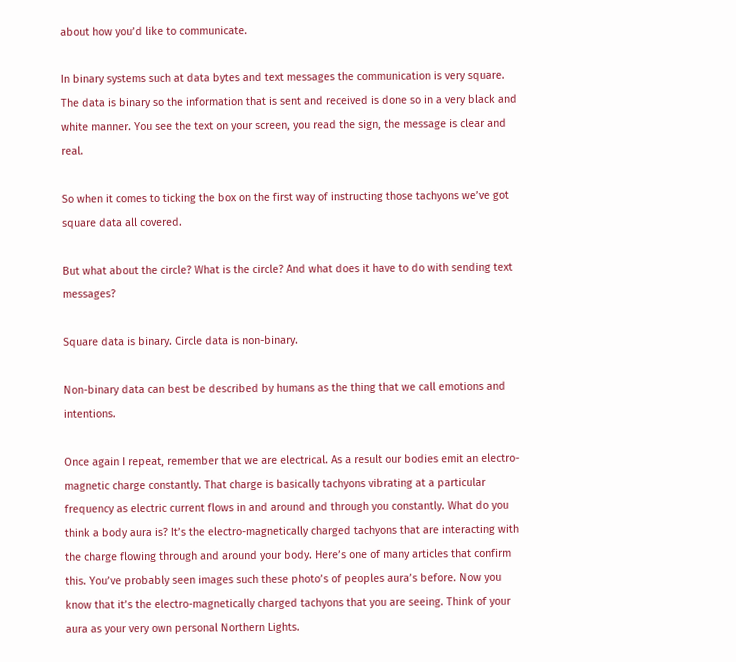about how you’d like to communicate.

In binary systems such at data bytes and text messages the communication is very square. The data is binary so the information that is sent and received is done so in a very black and white manner. You see the text on your screen, you read the sign, the message is clear and real.

So when it comes to ticking the box on the first way of instructing those tachyons we’ve got square data all covered.

But what about the circle? What is the circle? And what does it have to do with sending text messages?

Square data is binary. Circle data is non-binary.

Non-binary data can best be described by humans as the thing that we call emotions and intentions.

Once again I repeat, remember that we are electrical. As a result our bodies emit an electro-magnetic charge constantly. That charge is basically tachyons vibrating at a particular frequency as electric current flows in and around and through you constantly. What do you think a body aura is? It’s the electro-magnetically charged tachyons that are interacting with the charge flowing through and around your body. Here’s one of many articles that confirm this. You’ve probably seen images such these photo’s of peoples aura’s before. Now you know that it’s the electro-magnetically charged tachyons that you are seeing. Think of your aura as your very own personal Northern Lights.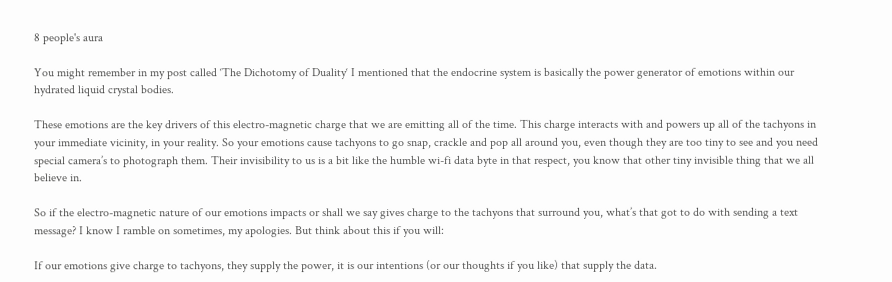8 people's aura

You might remember in my post called ‘The Dichotomy of Duality‘ I mentioned that the endocrine system is basically the power generator of emotions within our hydrated liquid crystal bodies.

These emotions are the key drivers of this electro-magnetic charge that we are emitting all of the time. This charge interacts with and powers up all of the tachyons in your immediate vicinity, in your reality. So your emotions cause tachyons to go snap, crackle and pop all around you, even though they are too tiny to see and you need special camera’s to photograph them. Their invisibility to us is a bit like the humble wi-fi data byte in that respect, you know that other tiny invisible thing that we all believe in.

So if the electro-magnetic nature of our emotions impacts or shall we say gives charge to the tachyons that surround you, what’s that got to do with sending a text message? I know I ramble on sometimes, my apologies. But think about this if you will:

If our emotions give charge to tachyons, they supply the power, it is our intentions (or our thoughts if you like) that supply the data.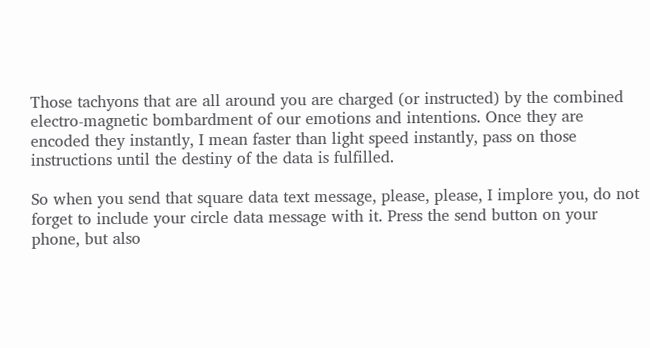Those tachyons that are all around you are charged (or instructed) by the combined electro-magnetic bombardment of our emotions and intentions. Once they are encoded they instantly, I mean faster than light speed instantly, pass on those instructions until the destiny of the data is fulfilled.

So when you send that square data text message, please, please, I implore you, do not forget to include your circle data message with it. Press the send button on your phone, but also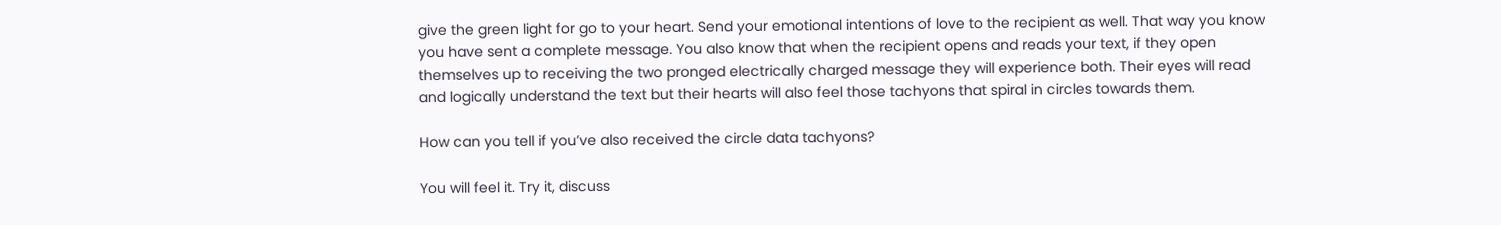give the green light for go to your heart. Send your emotional intentions of love to the recipient as well. That way you know you have sent a complete message. You also know that when the recipient opens and reads your text, if they open themselves up to receiving the two pronged electrically charged message they will experience both. Their eyes will read and logically understand the text but their hearts will also feel those tachyons that spiral in circles towards them.

How can you tell if you’ve also received the circle data tachyons?

You will feel it. Try it, discuss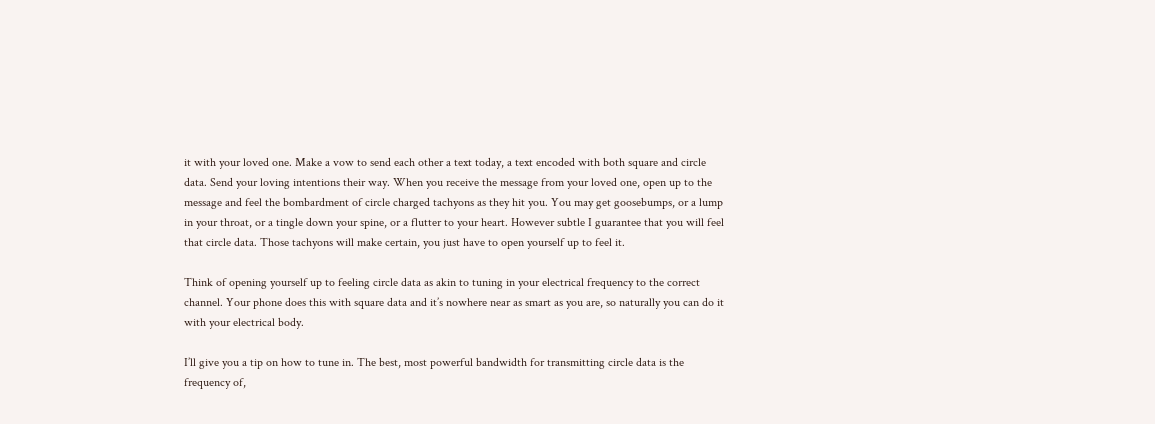it with your loved one. Make a vow to send each other a text today, a text encoded with both square and circle data. Send your loving intentions their way. When you receive the message from your loved one, open up to the message and feel the bombardment of circle charged tachyons as they hit you. You may get goosebumps, or a lump in your throat, or a tingle down your spine, or a flutter to your heart. However subtle I guarantee that you will feel that circle data. Those tachyons will make certain, you just have to open yourself up to feel it.

Think of opening yourself up to feeling circle data as akin to tuning in your electrical frequency to the correct channel. Your phone does this with square data and it’s nowhere near as smart as you are, so naturally you can do it with your electrical body.

I’ll give you a tip on how to tune in. The best, most powerful bandwidth for transmitting circle data is the frequency of,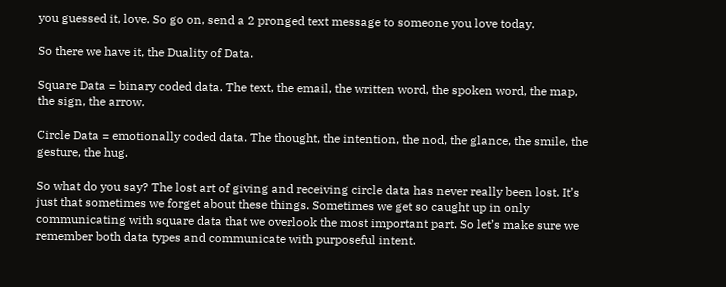you guessed it, love. So go on, send a 2 pronged text message to someone you love today.

So there we have it, the Duality of Data.

Square Data = binary coded data. The text, the email, the written word, the spoken word, the map, the sign, the arrow.

Circle Data = emotionally coded data. The thought, the intention, the nod, the glance, the smile, the gesture, the hug.

So what do you say? The lost art of giving and receiving circle data has never really been lost. It’s just that sometimes we forget about these things. Sometimes we get so caught up in only communicating with square data that we overlook the most important part. So let’s make sure we remember both data types and communicate with purposeful intent.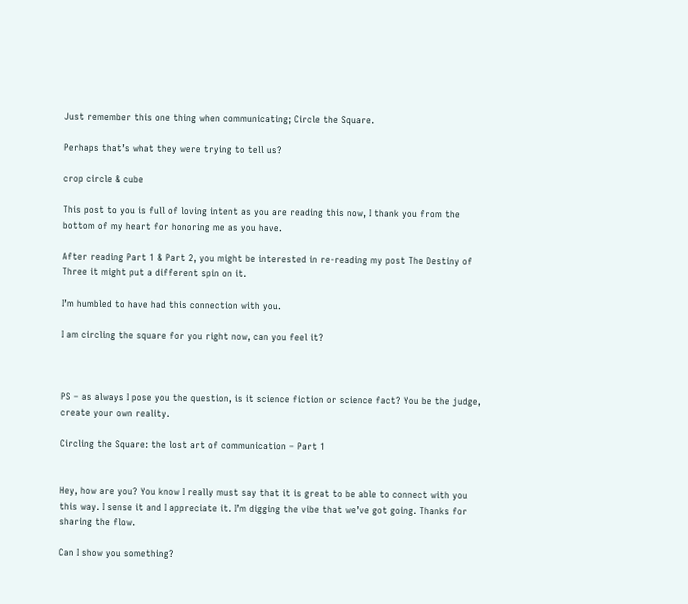Just remember this one thing when communicating; Circle the Square.

Perhaps that’s what they were trying to tell us?

crop circle & cube

This post to you is full of loving intent as you are reading this now, I thank you from the bottom of my heart for honoring me as you have.

After reading Part 1 & Part 2, you might be interested in re-reading my post The Destiny of Three it might put a different spin on it.

I’m humbled to have had this connection with you.

I am circling the square for you right now, can you feel it?



PS – as always I pose you the question, is it science fiction or science fact? You be the judge, create your own reality.

Circling the Square: the lost art of communication – Part 1


Hey, how are you? You know I really must say that it is great to be able to connect with you this way. I sense it and I appreciate it. I’m digging the vibe that we’ve got going. Thanks for sharing the flow.

Can I show you something?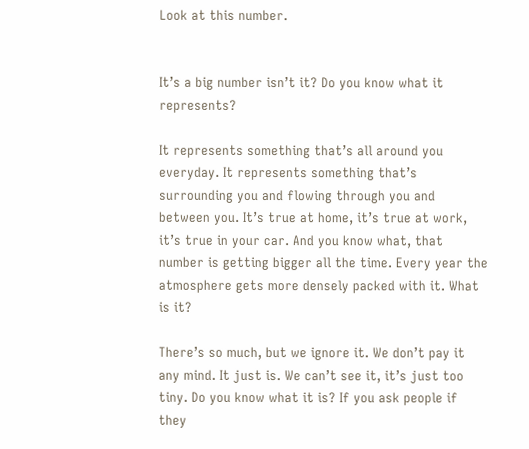Look at this number.


It’s a big number isn’t it? Do you know what it represents?

It represents something that’s all around you everyday. It represents something that’s surrounding you and flowing through you and between you. It’s true at home, it’s true at work, it’s true in your car. And you know what, that number is getting bigger all the time. Every year the atmosphere gets more densely packed with it. What is it?

There’s so much, but we ignore it. We don’t pay it any mind. It just is. We can’t see it, it’s just too tiny. Do you know what it is? If you ask people if they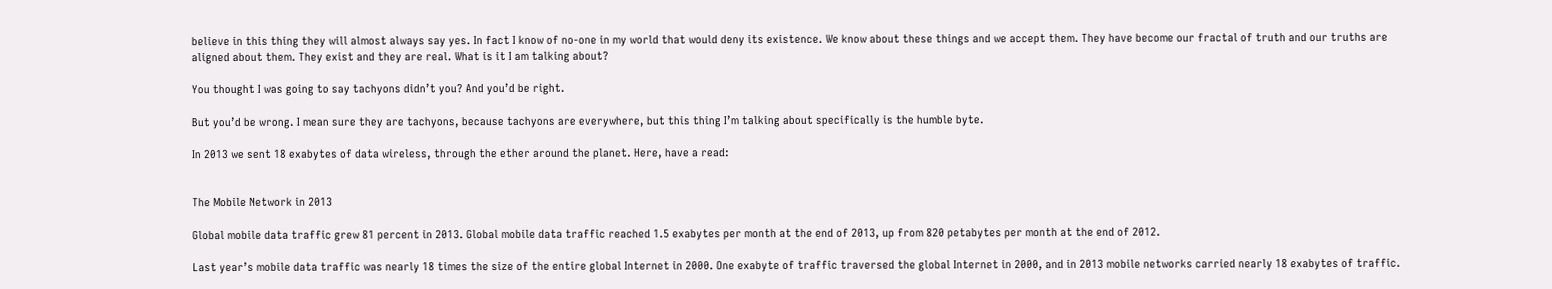believe in this thing they will almost always say yes. In fact I know of no-one in my world that would deny its existence. We know about these things and we accept them. They have become our fractal of truth and our truths are aligned about them. They exist and they are real. What is it I am talking about?

You thought I was going to say tachyons didn’t you? And you’d be right.

But you’d be wrong. I mean sure they are tachyons, because tachyons are everywhere, but this thing I’m talking about specifically is the humble byte.

In 2013 we sent 18 exabytes of data wireless, through the ether around the planet. Here, have a read:


The Mobile Network in 2013

Global mobile data traffic grew 81 percent in 2013. Global mobile data traffic reached 1.5 exabytes per month at the end of 2013, up from 820 petabytes per month at the end of 2012.

Last year’s mobile data traffic was nearly 18 times the size of the entire global Internet in 2000. One exabyte of traffic traversed the global Internet in 2000, and in 2013 mobile networks carried nearly 18 exabytes of traffic.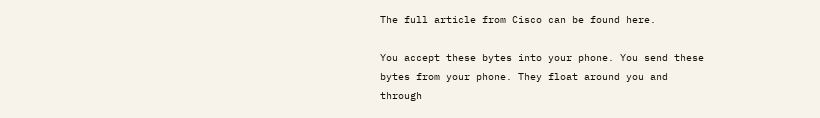The full article from Cisco can be found here.

You accept these bytes into your phone. You send these bytes from your phone. They float around you and through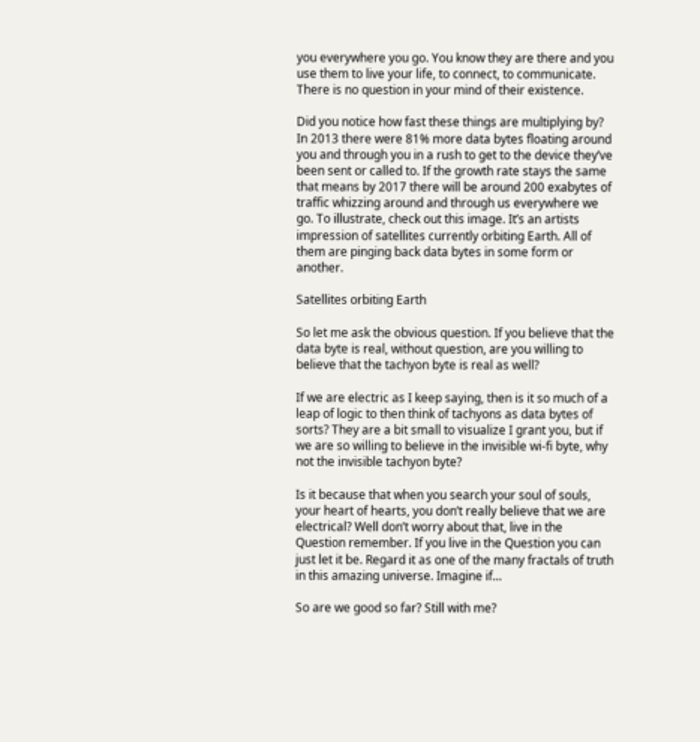you everywhere you go. You know they are there and you use them to live your life, to connect, to communicate. There is no question in your mind of their existence.

Did you notice how fast these things are multiplying by? In 2013 there were 81% more data bytes floating around you and through you in a rush to get to the device they’ve been sent or called to. If the growth rate stays the same that means by 2017 there will be around 200 exabytes of traffic whizzing around and through us everywhere we go. To illustrate, check out this image. It’s an artists impression of satellites currently orbiting Earth. All of them are pinging back data bytes in some form or another.

Satellites orbiting Earth

So let me ask the obvious question. If you believe that the data byte is real, without question, are you willing to believe that the tachyon byte is real as well?

If we are electric as I keep saying, then is it so much of a leap of logic to then think of tachyons as data bytes of sorts? They are a bit small to visualize I grant you, but if we are so willing to believe in the invisible wi-fi byte, why not the invisible tachyon byte?

Is it because that when you search your soul of souls, your heart of hearts, you don’t really believe that we are electrical? Well don’t worry about that, live in the Question remember. If you live in the Question you can just let it be. Regard it as one of the many fractals of truth in this amazing universe. Imagine if…

So are we good so far? Still with me?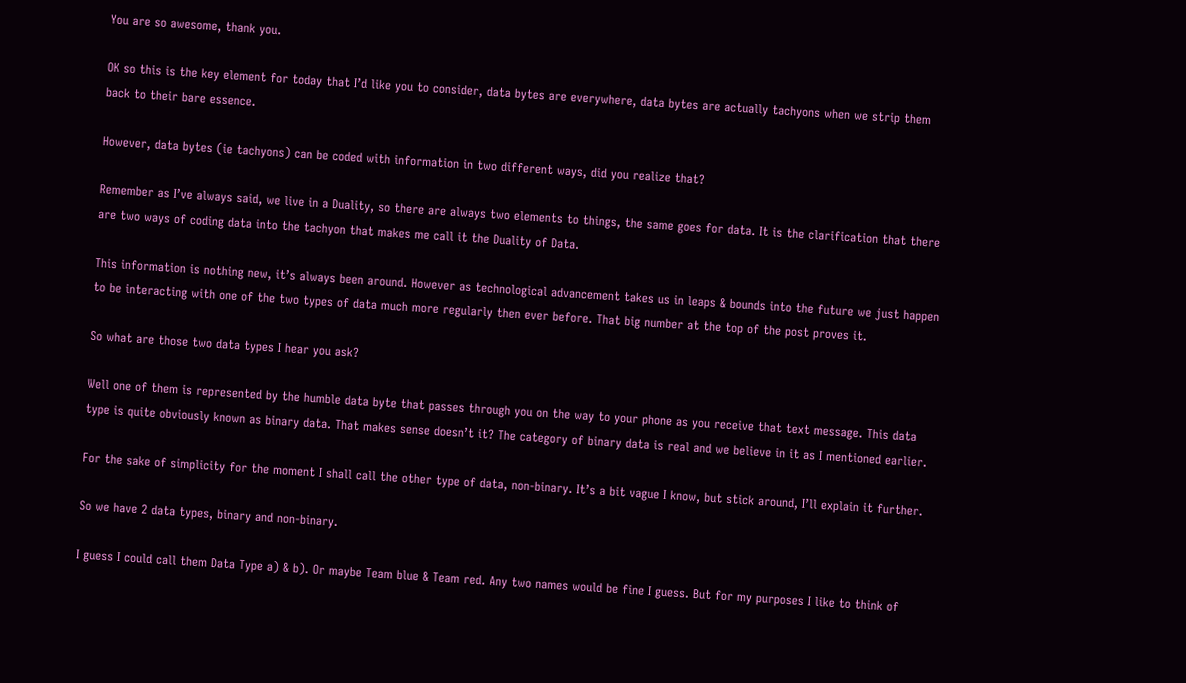You are so awesome, thank you.

OK so this is the key element for today that I’d like you to consider, data bytes are everywhere, data bytes are actually tachyons when we strip them back to their bare essence.

However, data bytes (ie tachyons) can be coded with information in two different ways, did you realize that?

Remember as I’ve always said, we live in a Duality, so there are always two elements to things, the same goes for data. It is the clarification that there are two ways of coding data into the tachyon that makes me call it the Duality of Data.

This information is nothing new, it’s always been around. However as technological advancement takes us in leaps & bounds into the future we just happen to be interacting with one of the two types of data much more regularly then ever before. That big number at the top of the post proves it.

So what are those two data types I hear you ask?

Well one of them is represented by the humble data byte that passes through you on the way to your phone as you receive that text message. This data type is quite obviously known as binary data. That makes sense doesn’t it? The category of binary data is real and we believe in it as I mentioned earlier.

For the sake of simplicity for the moment I shall call the other type of data, non-binary. It’s a bit vague I know, but stick around, I’ll explain it further.

So we have 2 data types, binary and non-binary.

I guess I could call them Data Type a) & b). Or maybe Team blue & Team red. Any two names would be fine I guess. But for my purposes I like to think of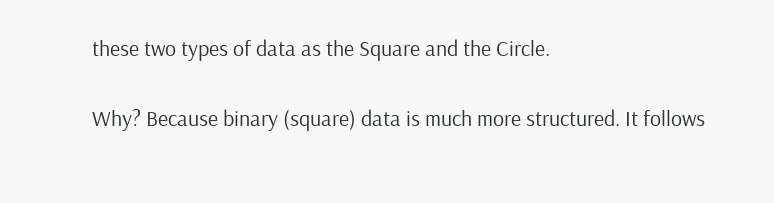these two types of data as the Square and the Circle.

Why? Because binary (square) data is much more structured. It follows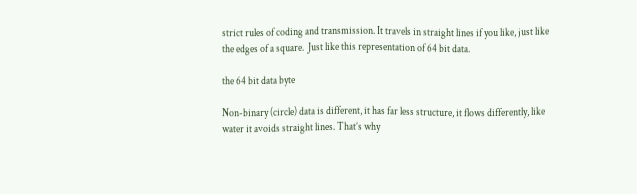strict rules of coding and transmission. It travels in straight lines if you like, just like the edges of a square.  Just like this representation of 64 bit data.

the 64 bit data byte

Non-binary (circle) data is different, it has far less structure, it flows differently, like water it avoids straight lines. That’s why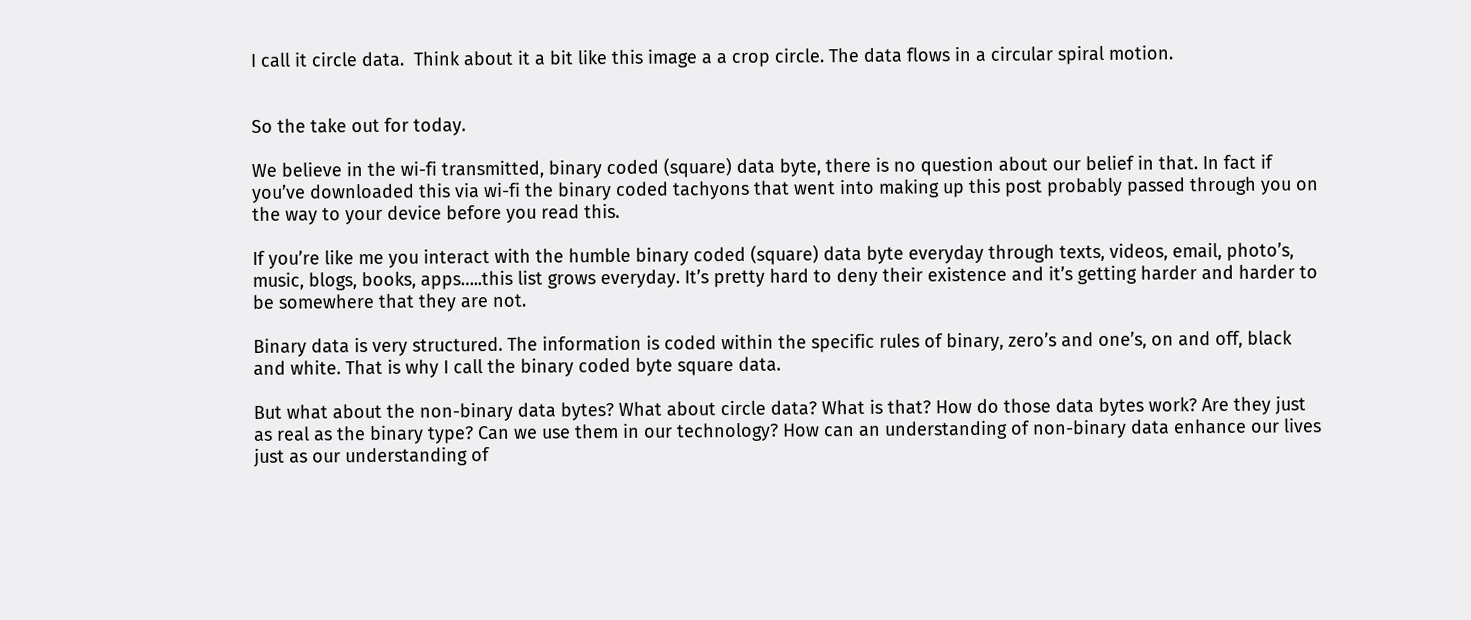I call it circle data.  Think about it a bit like this image a a crop circle. The data flows in a circular spiral motion.


So the take out for today.

We believe in the wi-fi transmitted, binary coded (square) data byte, there is no question about our belief in that. In fact if you’ve downloaded this via wi-fi the binary coded tachyons that went into making up this post probably passed through you on the way to your device before you read this.

If you’re like me you interact with the humble binary coded (square) data byte everyday through texts, videos, email, photo’s, music, blogs, books, apps…..this list grows everyday. It’s pretty hard to deny their existence and it’s getting harder and harder to be somewhere that they are not.

Binary data is very structured. The information is coded within the specific rules of binary, zero’s and one’s, on and off, black and white. That is why I call the binary coded byte square data.

But what about the non-binary data bytes? What about circle data? What is that? How do those data bytes work? Are they just as real as the binary type? Can we use them in our technology? How can an understanding of non-binary data enhance our lives just as our understanding of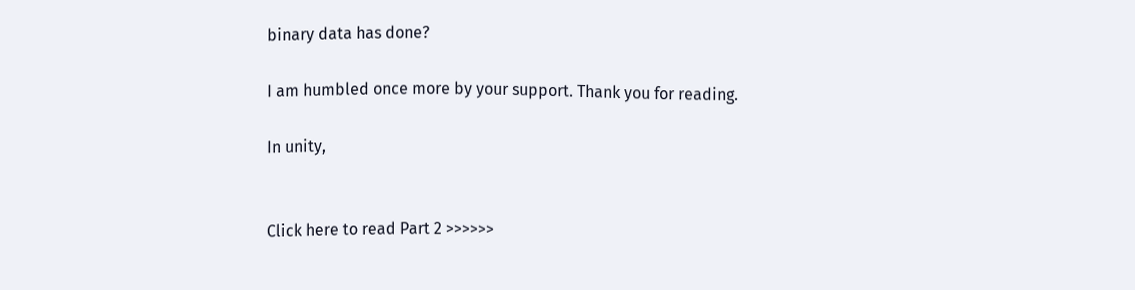binary data has done?

I am humbled once more by your support. Thank you for reading.

In unity,


Click here to read Part 2 >>>>>>